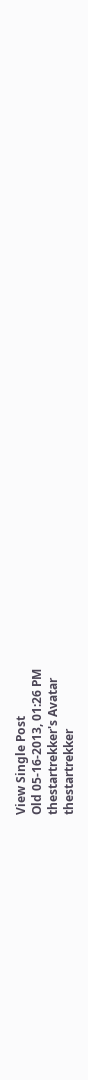View Single Post
Old 05-16-2013, 01:26 PM
thestartrekker's Avatar
thestartrekker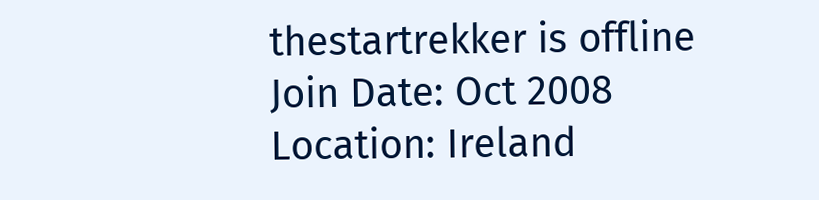thestartrekker is offline
Join Date: Oct 2008
Location: Ireland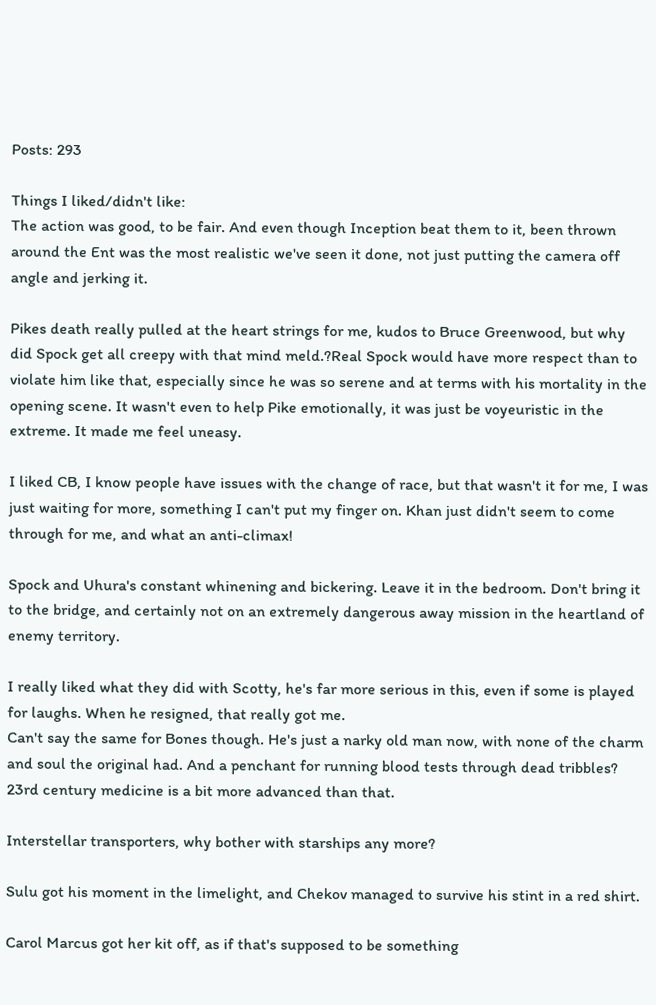Posts: 293

Things I liked/didn't like:
The action was good, to be fair. And even though Inception beat them to it, been thrown around the Ent was the most realistic we've seen it done, not just putting the camera off angle and jerking it.

Pikes death really pulled at the heart strings for me, kudos to Bruce Greenwood, but why did Spock get all creepy with that mind meld.?Real Spock would have more respect than to violate him like that, especially since he was so serene and at terms with his mortality in the opening scene. It wasn't even to help Pike emotionally, it was just be voyeuristic in the extreme. It made me feel uneasy.

I liked CB, I know people have issues with the change of race, but that wasn't it for me, I was just waiting for more, something I can't put my finger on. Khan just didn't seem to come through for me, and what an anti-climax!

Spock and Uhura's constant whinening and bickering. Leave it in the bedroom. Don't bring it to the bridge, and certainly not on an extremely dangerous away mission in the heartland of enemy territory.

I really liked what they did with Scotty, he's far more serious in this, even if some is played for laughs. When he resigned, that really got me.
Can't say the same for Bones though. He's just a narky old man now, with none of the charm and soul the original had. And a penchant for running blood tests through dead tribbles? 23rd century medicine is a bit more advanced than that.

Interstellar transporters, why bother with starships any more?

Sulu got his moment in the limelight, and Chekov managed to survive his stint in a red shirt.

Carol Marcus got her kit off, as if that's supposed to be something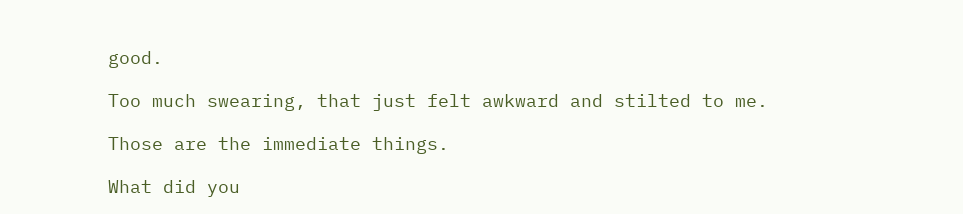good.

Too much swearing, that just felt awkward and stilted to me.

Those are the immediate things.

What did you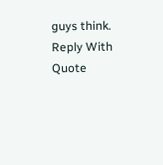guys think.
Reply With Quote